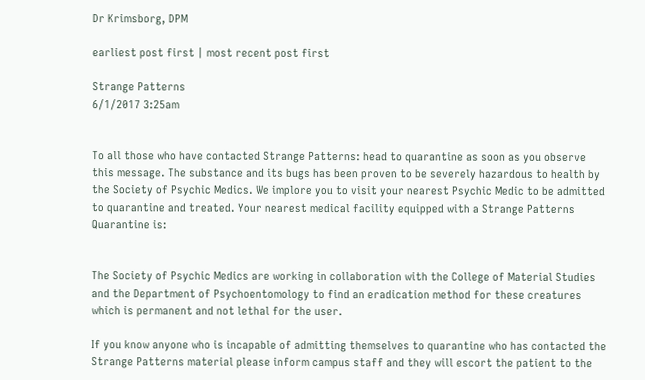Dr Krimsborg, DPM

earliest post first | most recent post first

Strange Patterns
6/1/2017 3:25am


To all those who have contacted Strange Patterns: head to quarantine as soon as you observe this message. The substance and its bugs has been proven to be severely hazardous to health by the Society of Psychic Medics. We implore you to visit your nearest Psychic Medic to be admitted to quarantine and treated. Your nearest medical facility equipped with a Strange Patterns Quarantine is:


The Society of Psychic Medics are working in collaboration with the College of Material Studies and the Department of Psychoentomology to find an eradication method for these creatures which is permanent and not lethal for the user.

If you know anyone who is incapable of admitting themselves to quarantine who has contacted the Strange Patterns material please inform campus staff and they will escort the patient to the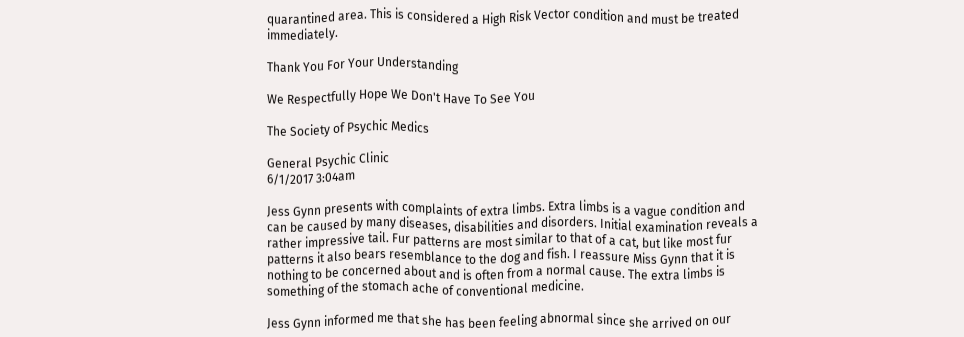quarantined area. This is considered a High Risk Vector condition and must be treated immediately.

Thank You For Your Understanding

We Respectfully Hope We Don't Have To See You

The Society of Psychic Medics

General Psychic Clinic
6/1/2017 3:04am

Jess Gynn presents with complaints of extra limbs. Extra limbs is a vague condition and can be caused by many diseases, disabilities and disorders. Initial examination reveals a rather impressive tail. Fur patterns are most similar to that of a cat, but like most fur patterns it also bears resemblance to the dog and fish. I reassure Miss Gynn that it is nothing to be concerned about and is often from a normal cause. The extra limbs is something of the stomach ache of conventional medicine.

Jess Gynn informed me that she has been feeling abnormal since she arrived on our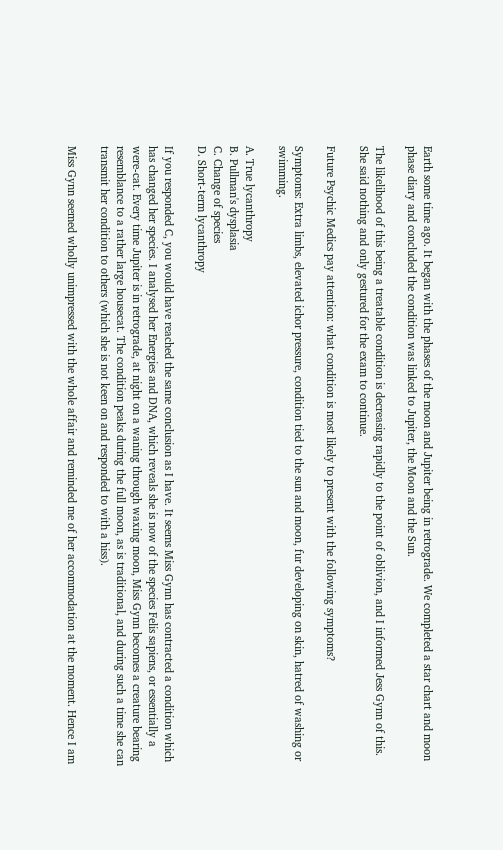Earth some time ago. It began with the phases of the moon and Jupiter being in retrograde. We completed a star chart and moon phase diary and concluded the condition was linked to Jupiter, the Moon and the Sun.

The likelihood of this being a treatable condition is decreasing rapidly to the point of oblivion, and I informed Jess Gynn of this. She said nothing and only gestured for the exam to continue.

Future Psychic Medics pay attention: what condition is most likely to present with the following symptoms?

Symptoms: Extra limbs, elevated ichor pressure, condition tied to the sun and moon, fur developing on skin, hatred of washing or swimming.

A. True lycanthropy
B. Pullman's dysplasia
C. Change of species
D. Short-term lycanthropy

If you responded C, you would have reached the same conclusion as I have. It seems Miss Gynn has contracted a condition which has changed her species. I analysed her Energies and DNA, which reveals she is now of the species Felis sapiens, or essentially a were-cat. Every time Jupiter is in retrograde, at night on a waning through waxing moon, Miss Gynn becomes a creature bearing resemblance to a rather large housecat. The condition peaks during the full moon, as is traditional, and during such a time she can transmit her condition to others (which she is not keen on and responded to with a hiss).

Miss Gynn seemed wholly unimpressed with the whole affair and reminded me of her accommodation at the moment. Hence I am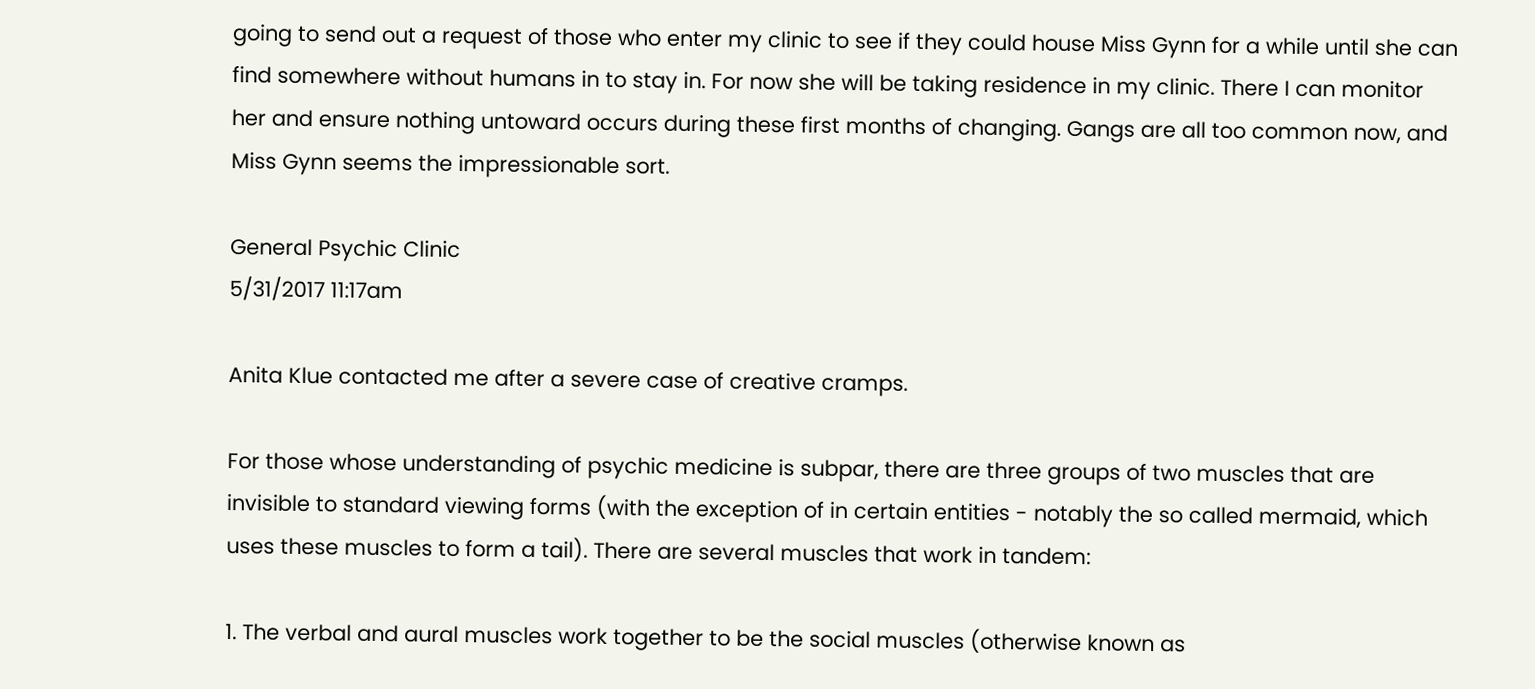going to send out a request of those who enter my clinic to see if they could house Miss Gynn for a while until she can find somewhere without humans in to stay in. For now she will be taking residence in my clinic. There I can monitor her and ensure nothing untoward occurs during these first months of changing. Gangs are all too common now, and Miss Gynn seems the impressionable sort.

General Psychic Clinic
5/31/2017 11:17am

Anita Klue contacted me after a severe case of creative cramps.

For those whose understanding of psychic medicine is subpar, there are three groups of two muscles that are invisible to standard viewing forms (with the exception of in certain entities - notably the so called mermaid, which uses these muscles to form a tail). There are several muscles that work in tandem:

1. The verbal and aural muscles work together to be the social muscles (otherwise known as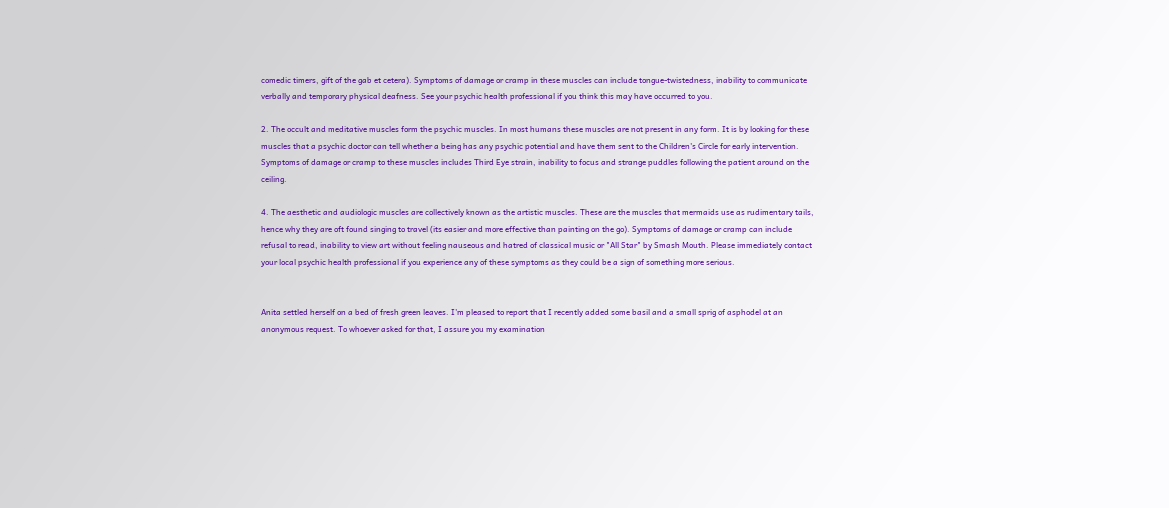comedic timers, gift of the gab et cetera). Symptoms of damage or cramp in these muscles can include tongue-twistedness, inability to communicate verbally and temporary physical deafness. See your psychic health professional if you think this may have occurred to you.

2. The occult and meditative muscles form the psychic muscles. In most humans these muscles are not present in any form. It is by looking for these muscles that a psychic doctor can tell whether a being has any psychic potential and have them sent to the Children's Circle for early intervention. Symptoms of damage or cramp to these muscles includes Third Eye strain, inability to focus and strange puddles following the patient around on the ceiling.

4. The aesthetic and audiologic muscles are collectively known as the artistic muscles. These are the muscles that mermaids use as rudimentary tails, hence why they are oft found singing to travel (its easier and more effective than painting on the go). Symptoms of damage or cramp can include refusal to read, inability to view art without feeling nauseous and hatred of classical music or "All Star" by Smash Mouth. Please immediately contact your local psychic health professional if you experience any of these symptoms as they could be a sign of something more serious.


Anita settled herself on a bed of fresh green leaves. I'm pleased to report that I recently added some basil and a small sprig of asphodel at an anonymous request. To whoever asked for that, I assure you my examination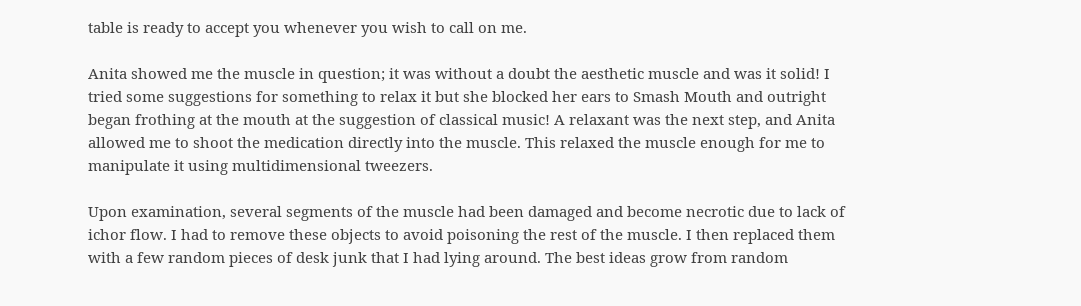table is ready to accept you whenever you wish to call on me.

Anita showed me the muscle in question; it was without a doubt the aesthetic muscle and was it solid! I tried some suggestions for something to relax it but she blocked her ears to Smash Mouth and outright began frothing at the mouth at the suggestion of classical music! A relaxant was the next step, and Anita allowed me to shoot the medication directly into the muscle. This relaxed the muscle enough for me to manipulate it using multidimensional tweezers.

Upon examination, several segments of the muscle had been damaged and become necrotic due to lack of ichor flow. I had to remove these objects to avoid poisoning the rest of the muscle. I then replaced them with a few random pieces of desk junk that I had lying around. The best ideas grow from random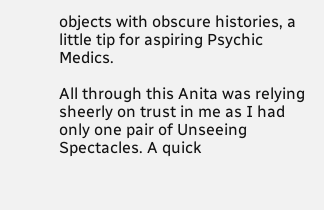objects with obscure histories, a little tip for aspiring Psychic Medics.

All through this Anita was relying sheerly on trust in me as I had only one pair of Unseeing Spectacles. A quick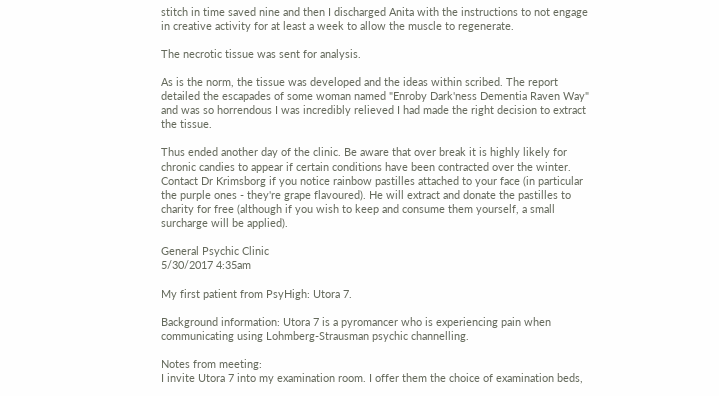stitch in time saved nine and then I discharged Anita with the instructions to not engage in creative activity for at least a week to allow the muscle to regenerate.

The necrotic tissue was sent for analysis.

As is the norm, the tissue was developed and the ideas within scribed. The report detailed the escapades of some woman named "Enroby Dark'ness Dementia Raven Way" and was so horrendous I was incredibly relieved I had made the right decision to extract the tissue.

Thus ended another day of the clinic. Be aware that over break it is highly likely for chronic candies to appear if certain conditions have been contracted over the winter. Contact Dr Krimsborg if you notice rainbow pastilles attached to your face (in particular the purple ones - they're grape flavoured). He will extract and donate the pastilles to charity for free (although if you wish to keep and consume them yourself, a small surcharge will be applied).

General Psychic Clinic
5/30/2017 4:35am

My first patient from PsyHigh: Utora 7.

Background information: Utora 7 is a pyromancer who is experiencing pain when communicating using Lohmberg-Strausman psychic channelling.

Notes from meeting:
I invite Utora 7 into my examination room. I offer them the choice of examination beds,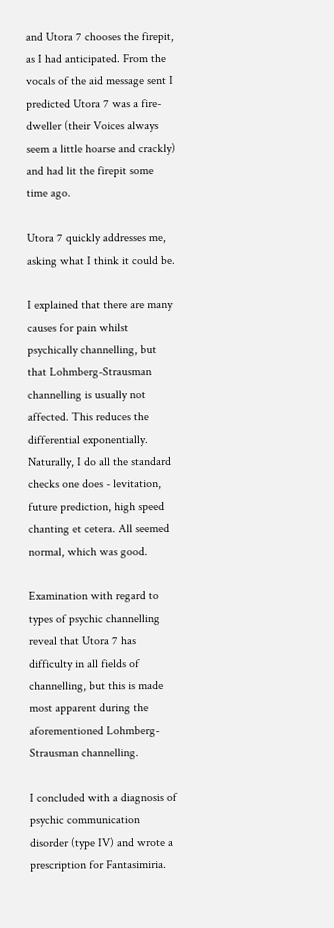and Utora 7 chooses the firepit, as I had anticipated. From the vocals of the aid message sent I predicted Utora 7 was a fire-dweller (their Voices always seem a little hoarse and crackly) and had lit the firepit some time ago.

Utora 7 quickly addresses me, asking what I think it could be.

I explained that there are many causes for pain whilst psychically channelling, but that Lohmberg-Strausman channelling is usually not affected. This reduces the differential exponentially. Naturally, I do all the standard checks one does - levitation, future prediction, high speed chanting et cetera. All seemed normal, which was good.

Examination with regard to types of psychic channelling reveal that Utora 7 has difficulty in all fields of channelling, but this is made most apparent during the aforementioned Lohmberg-Strausman channelling.

I concluded with a diagnosis of psychic communication disorder (type IV) and wrote a prescription for Fantasimiria.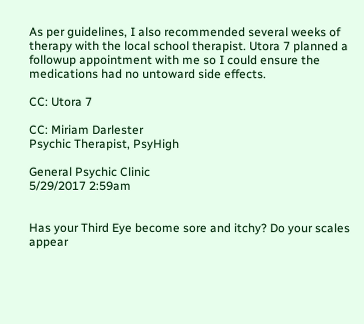As per guidelines, I also recommended several weeks of therapy with the local school therapist. Utora 7 planned a followup appointment with me so I could ensure the medications had no untoward side effects.

CC: Utora 7

CC: Miriam Darlester
Psychic Therapist, PsyHigh

General Psychic Clinic
5/29/2017 2:59am


Has your Third Eye become sore and itchy? Do your scales appear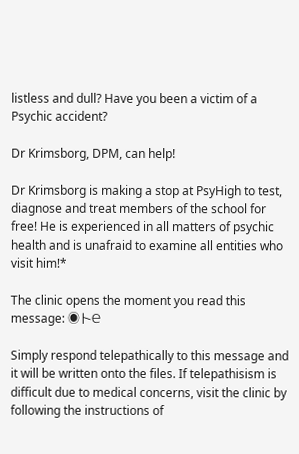listless and dull? Have you been a victim of a Psychic accident?

Dr Krimsborg, DPM, can help!

Dr Krimsborg is making a stop at PsyHigh to test, diagnose and treat members of the school for free! He is experienced in all matters of psychic health and is unafraid to examine all entities who visit him!*

The clinic opens the moment you read this message: ◉卜℮

Simply respond telepathically to this message and it will be written onto the files. If telepathisism is difficult due to medical concerns, visit the clinic by following the instructions of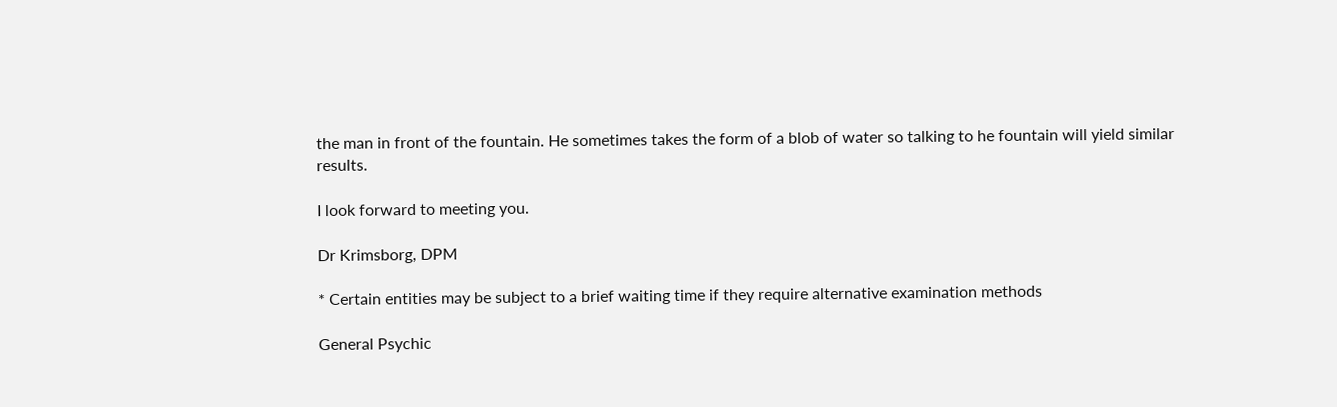the man in front of the fountain. He sometimes takes the form of a blob of water so talking to he fountain will yield similar results.

I look forward to meeting you.

Dr Krimsborg, DPM

* Certain entities may be subject to a brief waiting time if they require alternative examination methods

General Psychic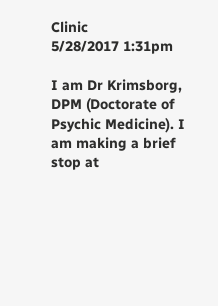Clinic
5/28/2017 1:31pm

I am Dr Krimsborg, DPM (Doctorate of Psychic Medicine). I am making a brief stop at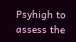Psyhigh to assess the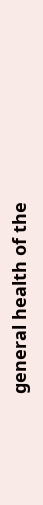general health of the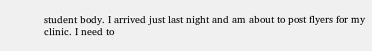student body. I arrived just last night and am about to post flyers for my clinic. I need to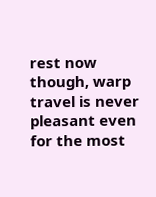rest now though, warp travel is never pleasant even for the most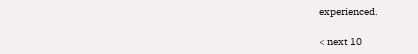experienced.

< next 10